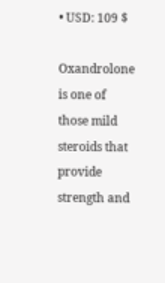• USD: 109 $

Oxandrolone is one of those mild steroids that provide strength and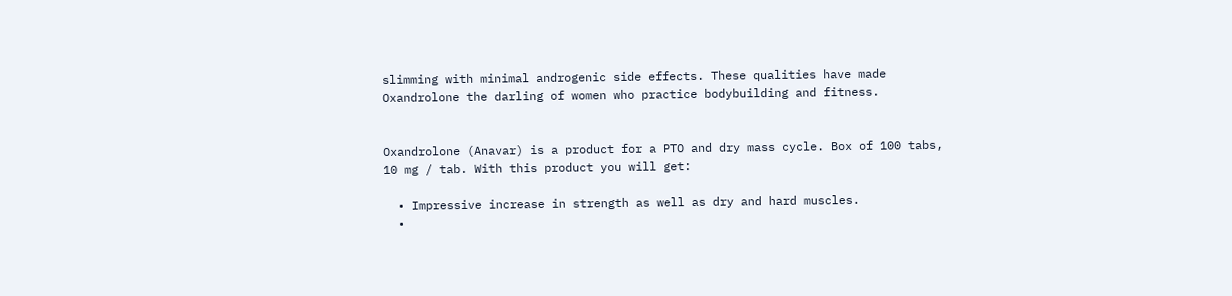slimming with minimal androgenic side effects. These qualities have made Oxandrolone the darling of women who practice bodybuilding and fitness.


Oxandrolone (Anavar) is a product for a PTO and dry mass cycle. Box of 100 tabs, 10 mg / tab. With this product you will get:

  • Impressive increase in strength as well as dry and hard muscles.
  •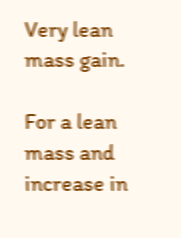Very lean mass gain.

For a lean mass and increase in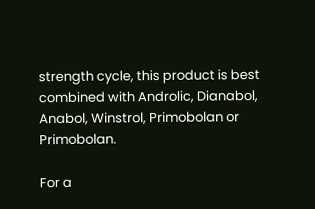strength cycle, this product is best combined with Androlic, Dianabol, Anabol, Winstrol, Primobolan or Primobolan.

For a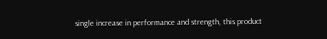single increase in performance and strength, this product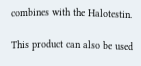combines with the Halotestin.

This product can also be used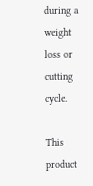during a weight loss or cutting cycle.

This product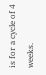is for a cycle of 4 weeks.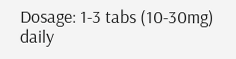Dosage: 1-3 tabs (10-30mg) daily